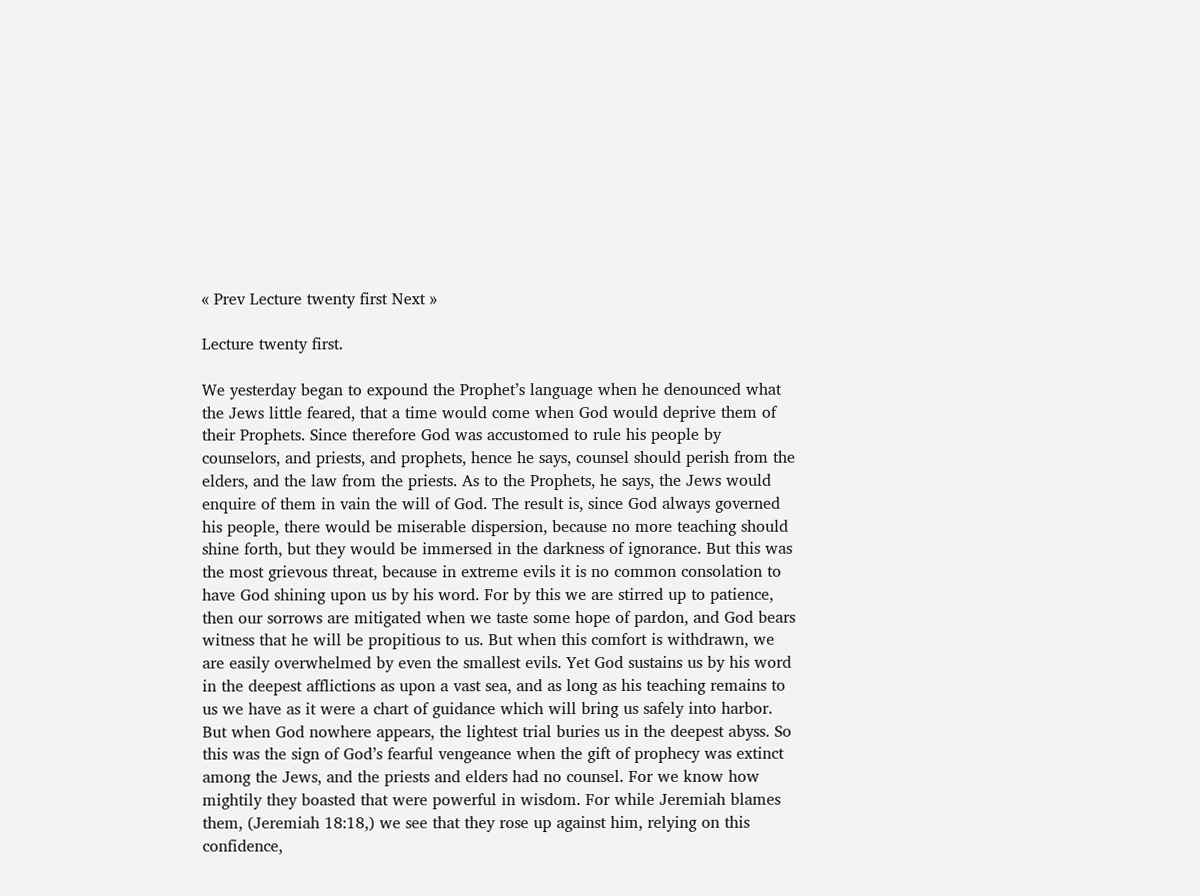« Prev Lecture twenty first Next »

Lecture twenty first.

We yesterday began to expound the Prophet’s language when he denounced what the Jews little feared, that a time would come when God would deprive them of their Prophets. Since therefore God was accustomed to rule his people by counselors, and priests, and prophets, hence he says, counsel should perish from the elders, and the law from the priests. As to the Prophets, he says, the Jews would enquire of them in vain the will of God. The result is, since God always governed his people, there would be miserable dispersion, because no more teaching should shine forth, but they would be immersed in the darkness of ignorance. But this was the most grievous threat, because in extreme evils it is no common consolation to have God shining upon us by his word. For by this we are stirred up to patience, then our sorrows are mitigated when we taste some hope of pardon, and God bears witness that he will be propitious to us. But when this comfort is withdrawn, we are easily overwhelmed by even the smallest evils. Yet God sustains us by his word in the deepest afflictions as upon a vast sea, and as long as his teaching remains to us we have as it were a chart of guidance which will bring us safely into harbor. But when God nowhere appears, the lightest trial buries us in the deepest abyss. So this was the sign of God’s fearful vengeance when the gift of prophecy was extinct among the Jews, and the priests and elders had no counsel. For we know how mightily they boasted that were powerful in wisdom. For while Jeremiah blames them, (Jeremiah 18:18,) we see that they rose up against him, relying on this confidence,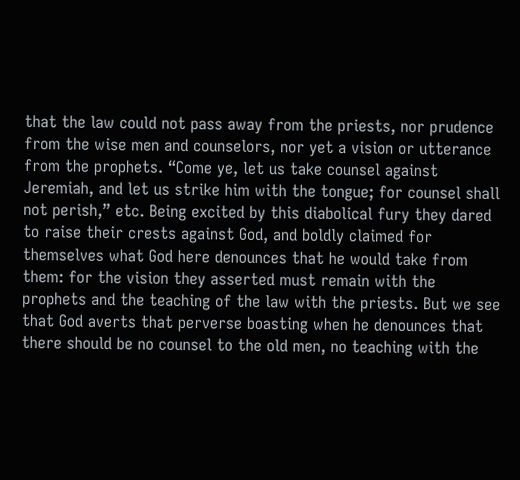that the law could not pass away from the priests, nor prudence from the wise men and counselors, nor yet a vision or utterance from the prophets. “Come ye, let us take counsel against Jeremiah, and let us strike him with the tongue; for counsel shall not perish,” etc. Being excited by this diabolical fury they dared to raise their crests against God, and boldly claimed for themselves what God here denounces that he would take from them: for the vision they asserted must remain with the prophets and the teaching of the law with the priests. But we see that God averts that perverse boasting when he denounces that there should be no counsel to the old men, no teaching with the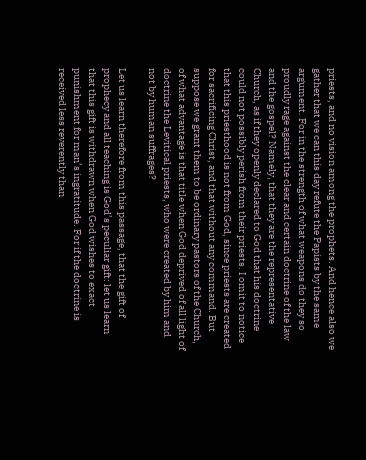priests, and no vision among the prophets. And hence also we gather that we can this day refute the Papists by the same argument. For in the strength of what weapons do they so proudly rage against the clear and certain doctrine of the law and the gospel? Namely, that they are the representative Church, as if they openly declared to God that his doctrine could not possibly perish from their priests. I omit to notice that this priesthood is not from God, since priests are created for sacrificing Christ, and that without any command. But suppose we grant them to be ordinary pastors of the Church, of what advantage is that title when God deprived of all light of doctrine the Levitical priests, who were created by him and not by human suffrages?

Let us learn therefore from this passage, that the gift of prophecy and all teaching is God’s peculiar gift: let us learn that this gift is withdrawn when God wishes to exact punishment for man’s ingratitude. For if the doctrine is received less reverently than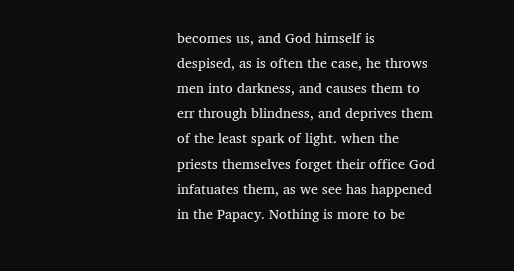becomes us, and God himself is despised, as is often the case, he throws men into darkness, and causes them to err through blindness, and deprives them of the least spark of light. when the priests themselves forget their office God infatuates them, as we see has happened in the Papacy. Nothing is more to be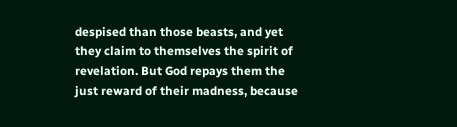despised than those beasts, and yet they claim to themselves the spirit of revelation. But God repays them the just reward of their madness, because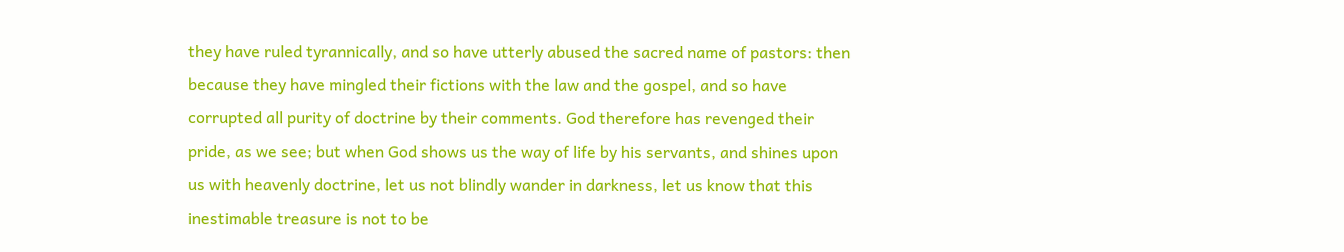they have ruled tyrannically, and so have utterly abused the sacred name of pastors: then because they have mingled their fictions with the law and the gospel, and so have corrupted all purity of doctrine by their comments. God therefore has revenged their pride, as we see; but when God shows us the way of life by his servants, and shines upon us with heavenly doctrine, let us not blindly wander in darkness, let us know that this inestimable treasure is not to be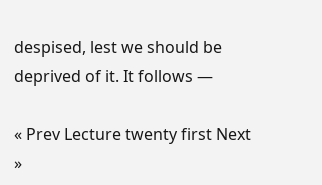despised, lest we should be deprived of it. It follows —

« Prev Lecture twenty first Next »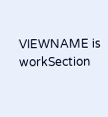VIEWNAME is workSection